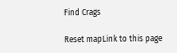Find Crags

Reset mapLink to this page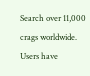Search over 11,000 crags worldwide. Users have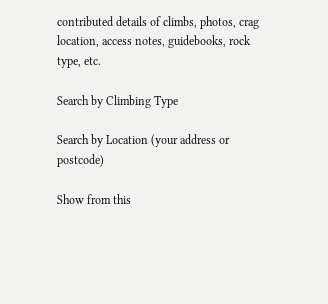contributed details of climbs, photos, crag location, access notes, guidebooks, rock type, etc.

Search by Climbing Type

Search by Location (your address or postcode)

Show from this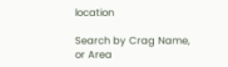location

Search by Crag Name, or Area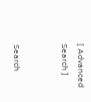[ Advanced Search ]


Search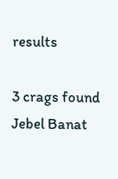results

3 crags found
Jebel Banat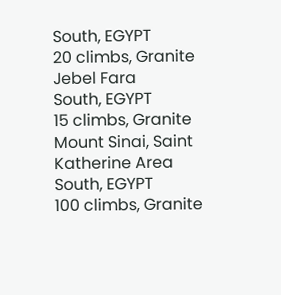South, EGYPT
20 climbs, Granite
Jebel Fara
South, EGYPT
15 climbs, Granite
Mount Sinai, Saint Katherine Area
South, EGYPT
100 climbs, Granite